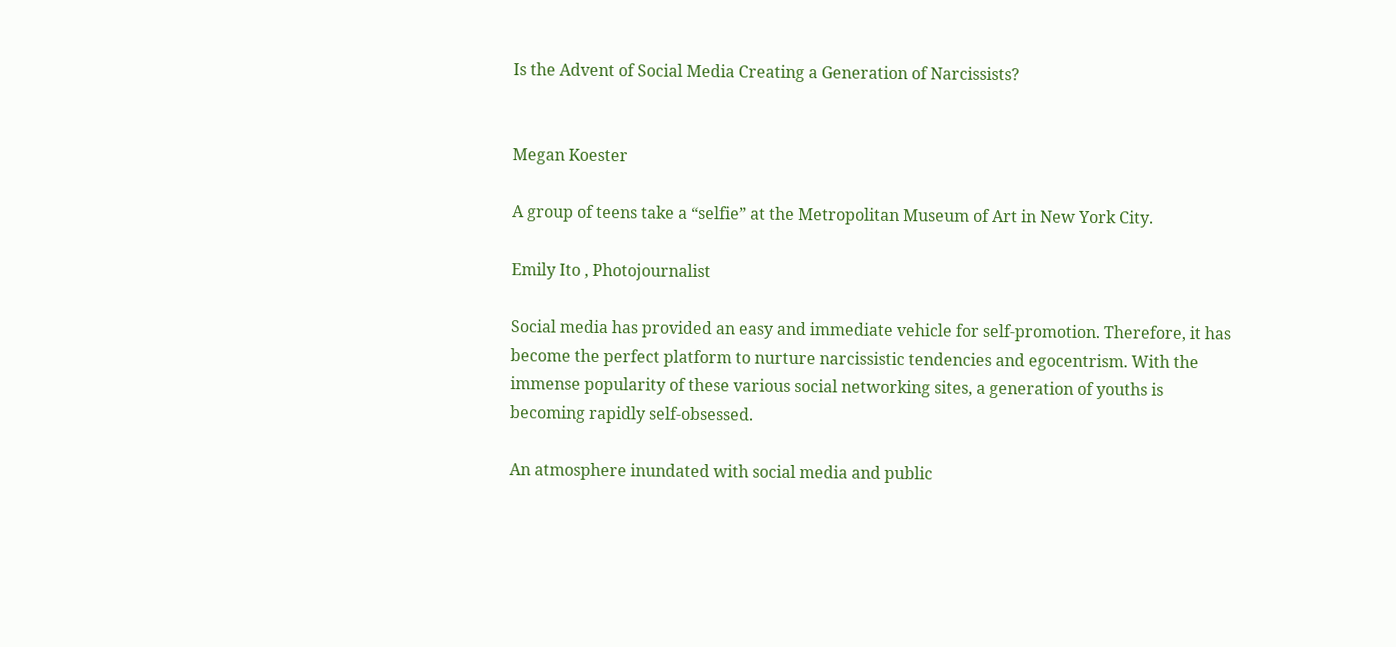Is the Advent of Social Media Creating a Generation of Narcissists?


Megan Koester

A group of teens take a “selfie” at the Metropolitan Museum of Art in New York City.

Emily Ito , Photojournalist

Social media has provided an easy and immediate vehicle for self-promotion. Therefore, it has become the perfect platform to nurture narcissistic tendencies and egocentrism. With the immense popularity of these various social networking sites, a generation of youths is becoming rapidly self-obsessed.

An atmosphere inundated with social media and public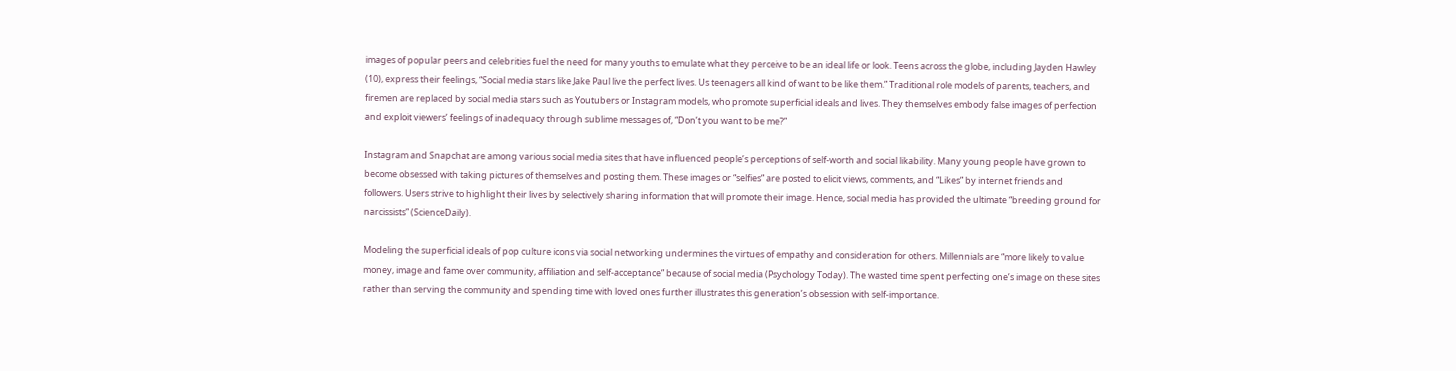images of popular peers and celebrities fuel the need for many youths to emulate what they perceive to be an ideal life or look. Teens across the globe, including Jayden Hawley (10), express their feelings, “Social media stars like Jake Paul live the perfect lives. Us teenagers all kind of want to be like them.” Traditional role models of parents, teachers, and firemen are replaced by social media stars such as Youtubers or Instagram models, who promote superficial ideals and lives. They themselves embody false images of perfection and exploit viewers’ feelings of inadequacy through sublime messages of, “Don’t you want to be me?”

Instagram and Snapchat are among various social media sites that have influenced people’s perceptions of self-worth and social likability. Many young people have grown to become obsessed with taking pictures of themselves and posting them. These images or “selfies” are posted to elicit views, comments, and “Likes” by internet friends and followers. Users strive to highlight their lives by selectively sharing information that will promote their image. Hence, social media has provided the ultimate “breeding ground for narcissists” (ScienceDaily).

Modeling the superficial ideals of pop culture icons via social networking undermines the virtues of empathy and consideration for others. Millennials are “more likely to value money, image and fame over community, affiliation and self-acceptance” because of social media (Psychology Today). The wasted time spent perfecting one’s image on these sites rather than serving the community and spending time with loved ones further illustrates this generation’s obsession with self-importance.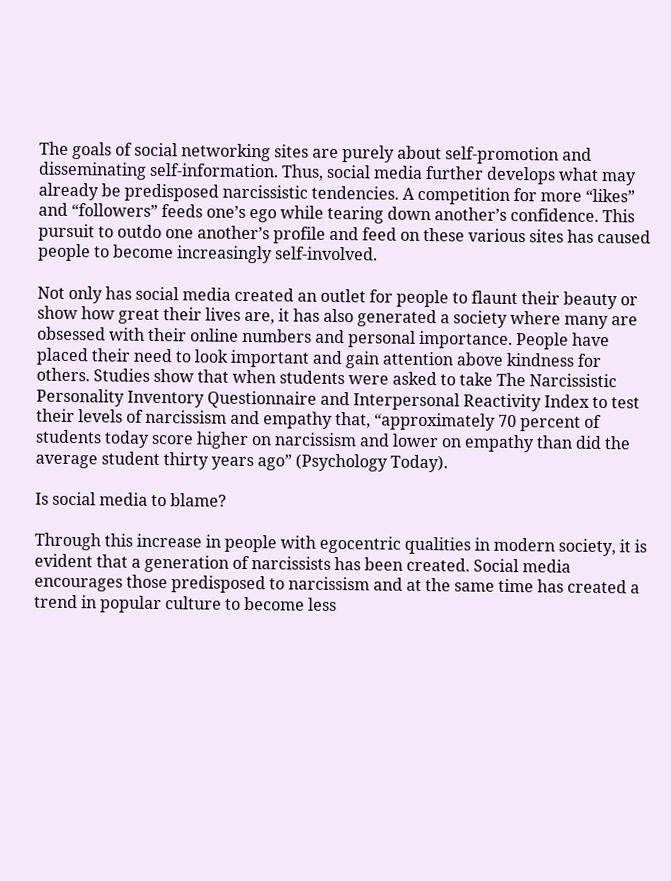The goals of social networking sites are purely about self-promotion and disseminating self-information. Thus, social media further develops what may already be predisposed narcissistic tendencies. A competition for more “likes” and “followers” feeds one’s ego while tearing down another’s confidence. This pursuit to outdo one another’s profile and feed on these various sites has caused people to become increasingly self-involved.

Not only has social media created an outlet for people to flaunt their beauty or show how great their lives are, it has also generated a society where many are obsessed with their online numbers and personal importance. People have placed their need to look important and gain attention above kindness for others. Studies show that when students were asked to take The Narcissistic Personality Inventory Questionnaire and Interpersonal Reactivity Index to test their levels of narcissism and empathy that, “approximately 70 percent of students today score higher on narcissism and lower on empathy than did the average student thirty years ago” (Psychology Today).

Is social media to blame?

Through this increase in people with egocentric qualities in modern society, it is evident that a generation of narcissists has been created. Social media encourages those predisposed to narcissism and at the same time has created a trend in popular culture to become less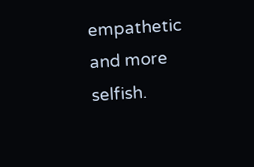empathetic and more selfish.